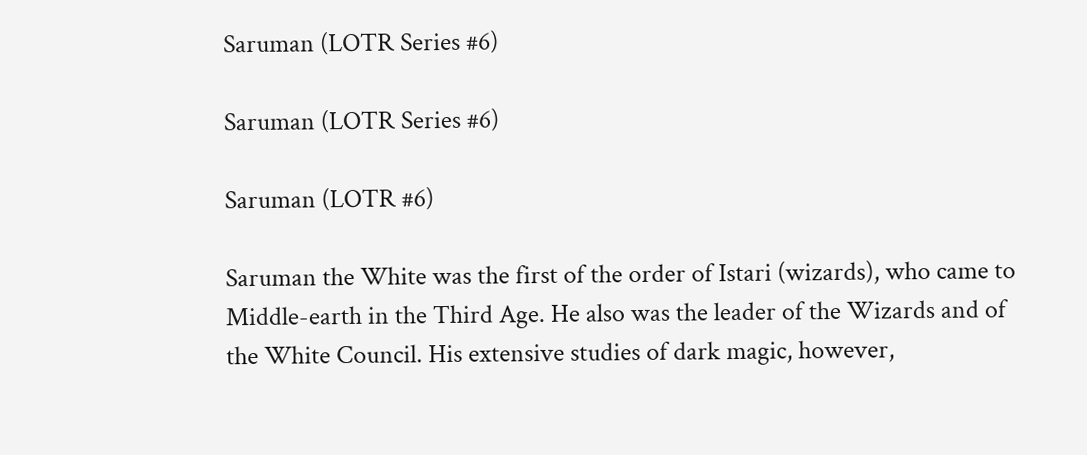Saruman (LOTR Series #6)

Saruman (LOTR Series #6)

Saruman (LOTR #6)

Saruman the White was the first of the order of Istari (wizards), who came to Middle-earth in the Third Age. He also was the leader of the Wizards and of the White Council. His extensive studies of dark magic, however,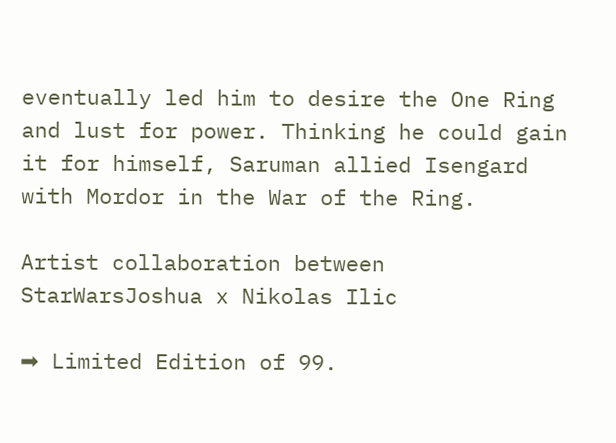eventually led him to desire the One Ring and lust for power. Thinking he could gain it for himself, Saruman allied Isengard with Mordor in the War of the Ring.

Artist collaboration between
StarWarsJoshua x Nikolas Ilic

➡ Limited Edition of 99.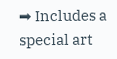➡ Includes a special art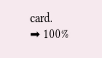card.
➡ 100%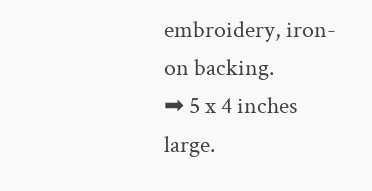embroidery, iron-on backing.
➡ 5 x 4 inches large.